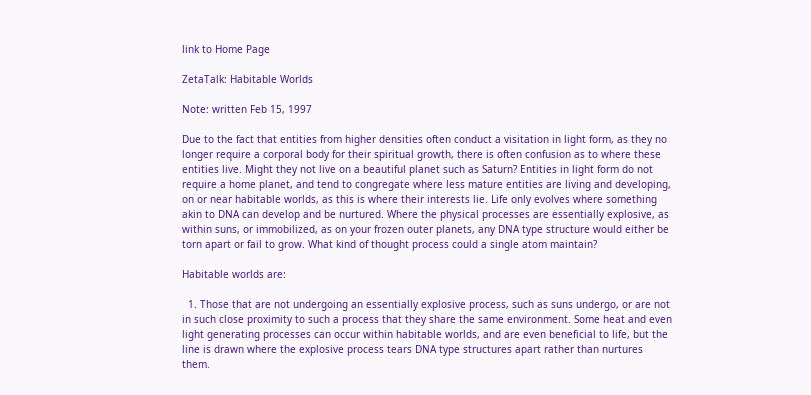link to Home Page

ZetaTalk: Habitable Worlds

Note: written Feb 15, 1997

Due to the fact that entities from higher densities often conduct a visitation in light form, as they no longer require a corporal body for their spiritual growth, there is often confusion as to where these entities live. Might they not live on a beautiful planet such as Saturn? Entities in light form do not require a home planet, and tend to congregate where less mature entities are living and developing, on or near habitable worlds, as this is where their interests lie. Life only evolves where something akin to DNA can develop and be nurtured. Where the physical processes are essentially explosive, as within suns, or immobilized, as on your frozen outer planets, any DNA type structure would either be torn apart or fail to grow. What kind of thought process could a single atom maintain?

Habitable worlds are:

  1. Those that are not undergoing an essentially explosive process, such as suns undergo, or are not in such close proximity to such a process that they share the same environment. Some heat and even light generating processes can occur within habitable worlds, and are even beneficial to life, but the line is drawn where the explosive process tears DNA type structures apart rather than nurtures them.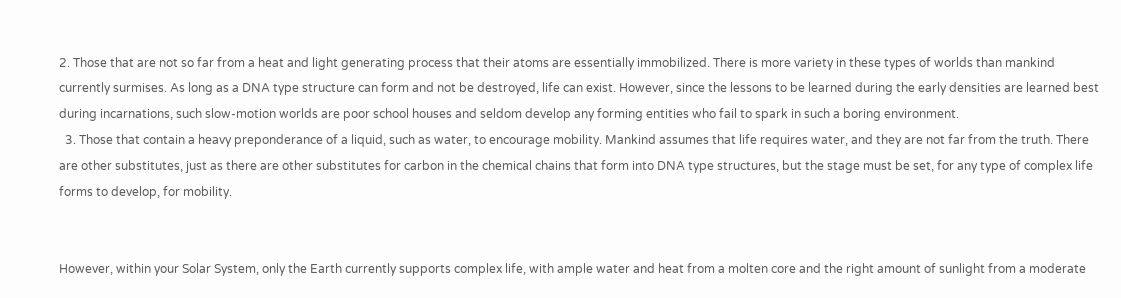2. Those that are not so far from a heat and light generating process that their atoms are essentially immobilized. There is more variety in these types of worlds than mankind currently surmises. As long as a DNA type structure can form and not be destroyed, life can exist. However, since the lessons to be learned during the early densities are learned best during incarnations, such slow-motion worlds are poor school houses and seldom develop any forming entities who fail to spark in such a boring environment.
  3. Those that contain a heavy preponderance of a liquid, such as water, to encourage mobility. Mankind assumes that life requires water, and they are not far from the truth. There are other substitutes, just as there are other substitutes for carbon in the chemical chains that form into DNA type structures, but the stage must be set, for any type of complex life forms to develop, for mobility.


However, within your Solar System, only the Earth currently supports complex life, with ample water and heat from a molten core and the right amount of sunlight from a moderate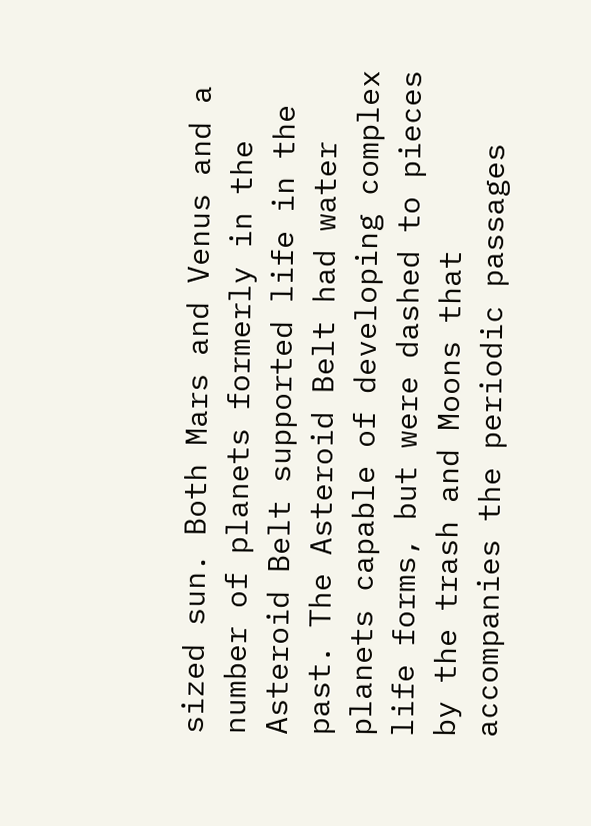sized sun. Both Mars and Venus and a number of planets formerly in the Asteroid Belt supported life in the past. The Asteroid Belt had water planets capable of developing complex life forms, but were dashed to pieces by the trash and Moons that accompanies the periodic passages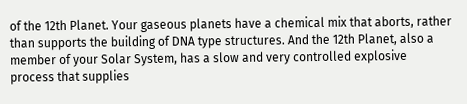of the 12th Planet. Your gaseous planets have a chemical mix that aborts, rather than supports the building of DNA type structures. And the 12th Planet, also a member of your Solar System, has a slow and very controlled explosive process that supplies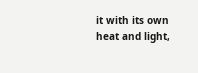it with its own heat and light,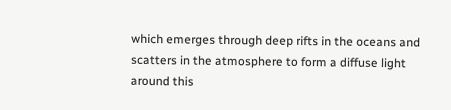which emerges through deep rifts in the oceans and scatters in the atmosphere to form a diffuse light around this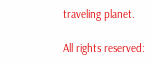traveling planet.

All rights reserved: